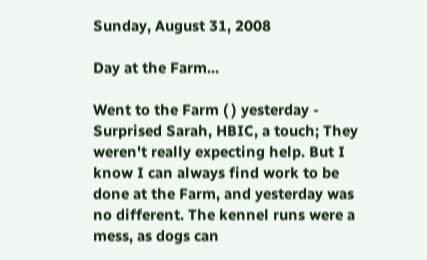Sunday, August 31, 2008

Day at the Farm...

Went to the Farm ( ) yesterday - Surprised Sarah, HBIC, a touch; They weren't really expecting help. But I know I can always find work to be done at the Farm, and yesterday was no different. The kennel runs were a mess, as dogs can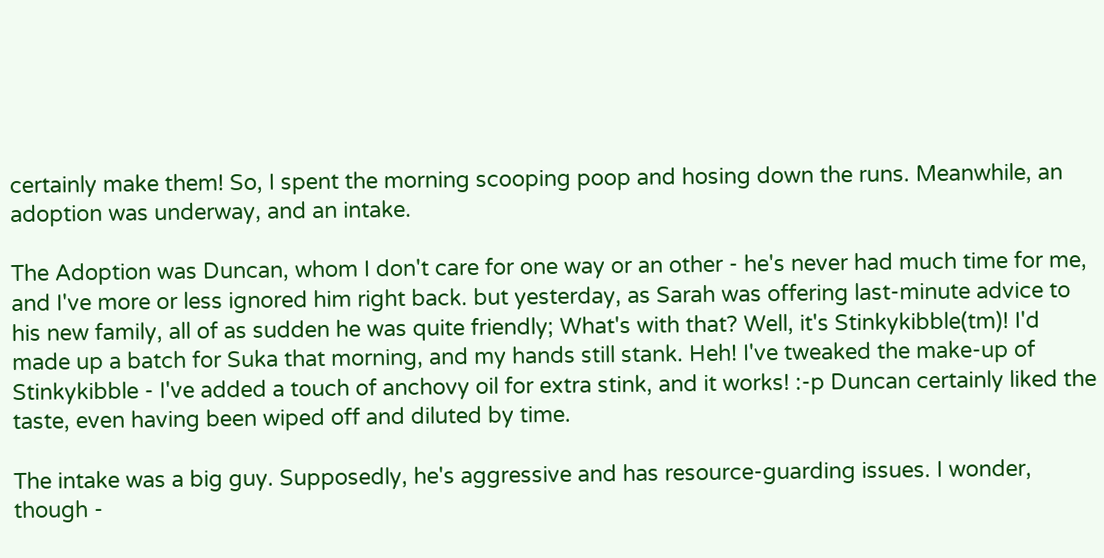certainly make them! So, I spent the morning scooping poop and hosing down the runs. Meanwhile, an adoption was underway, and an intake.

The Adoption was Duncan, whom I don't care for one way or an other - he's never had much time for me, and I've more or less ignored him right back. but yesterday, as Sarah was offering last-minute advice to his new family, all of as sudden he was quite friendly; What's with that? Well, it's Stinkykibble(tm)! I'd made up a batch for Suka that morning, and my hands still stank. Heh! I've tweaked the make-up of Stinkykibble - I've added a touch of anchovy oil for extra stink, and it works! :-p Duncan certainly liked the taste, even having been wiped off and diluted by time.

The intake was a big guy. Supposedly, he's aggressive and has resource-guarding issues. I wonder, though -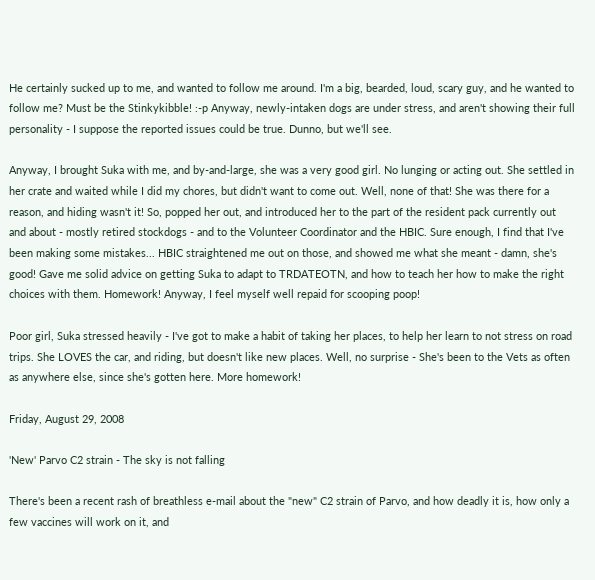He certainly sucked up to me, and wanted to follow me around. I'm a big, bearded, loud, scary guy, and he wanted to follow me? Must be the Stinkykibble! :-p Anyway, newly-intaken dogs are under stress, and aren't showing their full personality - I suppose the reported issues could be true. Dunno, but we'll see.

Anyway, I brought Suka with me, and by-and-large, she was a very good girl. No lunging or acting out. She settled in her crate and waited while I did my chores, but didn't want to come out. Well, none of that! She was there for a reason, and hiding wasn't it! So, popped her out, and introduced her to the part of the resident pack currently out and about - mostly retired stockdogs - and to the Volunteer Coordinator and the HBIC. Sure enough, I find that I've been making some mistakes... HBIC straightened me out on those, and showed me what she meant - damn, she's good! Gave me solid advice on getting Suka to adapt to TRDATEOTN, and how to teach her how to make the right choices with them. Homework! Anyway, I feel myself well repaid for scooping poop!

Poor girl, Suka stressed heavily - I've got to make a habit of taking her places, to help her learn to not stress on road trips. She LOVES the car, and riding, but doesn't like new places. Well, no surprise - She's been to the Vets as often as anywhere else, since she's gotten here. More homework!

Friday, August 29, 2008

'New' Parvo C2 strain - The sky is not falling

There's been a recent rash of breathless e-mail about the "new" C2 strain of Parvo, and how deadly it is, how only a few vaccines will work on it, and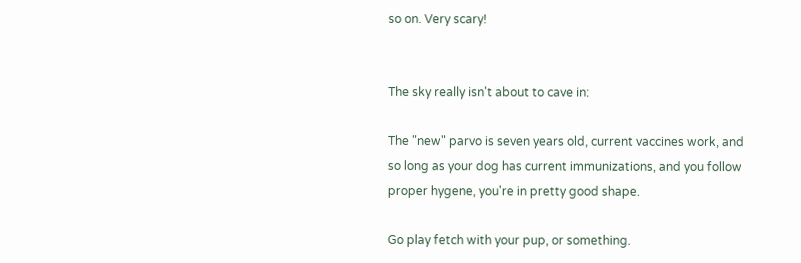so on. Very scary!


The sky really isn't about to cave in:

The "new" parvo is seven years old, current vaccines work, and so long as your dog has current immunizations, and you follow proper hygene, you're in pretty good shape.

Go play fetch with your pup, or something.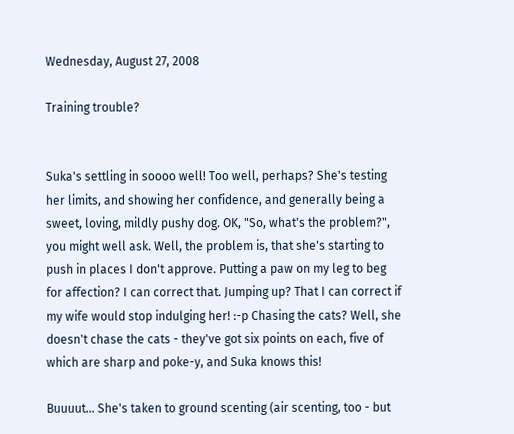Wednesday, August 27, 2008

Training trouble?


Suka's settling in soooo well! Too well, perhaps? She's testing her limits, and showing her confidence, and generally being a sweet, loving, mildly pushy dog. OK, "So, what's the problem?", you might well ask. Well, the problem is, that she's starting to push in places I don't approve. Putting a paw on my leg to beg for affection? I can correct that. Jumping up? That I can correct if my wife would stop indulging her! :-p Chasing the cats? Well, she doesn't chase the cats - they've got six points on each, five of which are sharp and poke-y, and Suka knows this!

Buuuut... She's taken to ground scenting (air scenting, too - but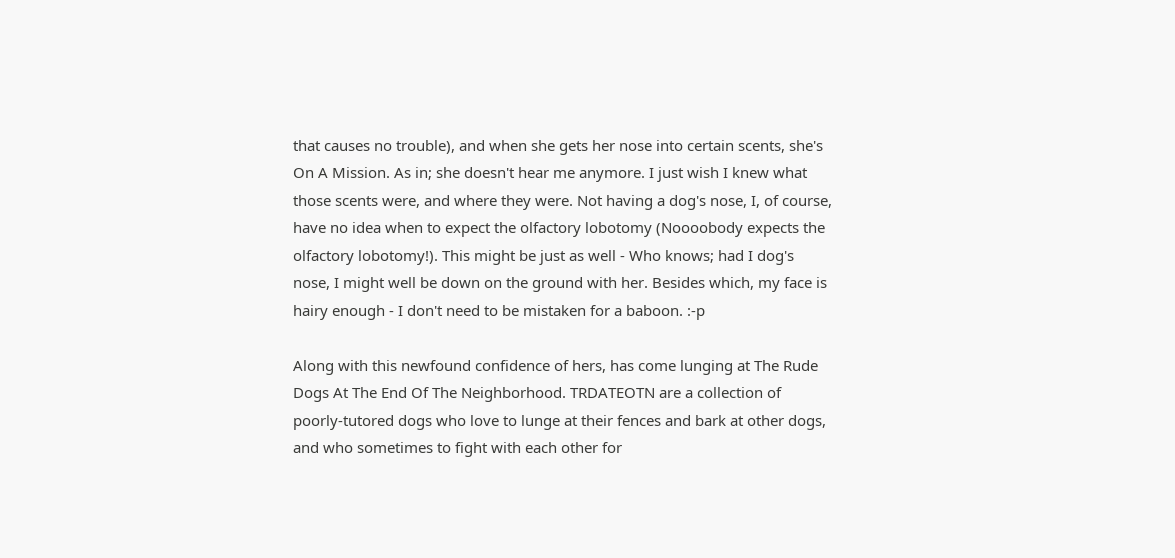that causes no trouble), and when she gets her nose into certain scents, she's On A Mission. As in; she doesn't hear me anymore. I just wish I knew what those scents were, and where they were. Not having a dog's nose, I, of course, have no idea when to expect the olfactory lobotomy (Noooobody expects the olfactory lobotomy!). This might be just as well - Who knows; had I dog's nose, I might well be down on the ground with her. Besides which, my face is hairy enough - I don't need to be mistaken for a baboon. :-p

Along with this newfound confidence of hers, has come lunging at The Rude Dogs At The End Of The Neighborhood. TRDATEOTN are a collection of poorly-tutored dogs who love to lunge at their fences and bark at other dogs, and who sometimes to fight with each other for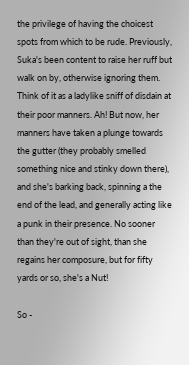the privilege of having the choicest spots from which to be rude. Previously, Suka's been content to raise her ruff but walk on by, otherwise ignoring them. Think of it as a ladylike sniff of disdain at their poor manners. Ah! But now, her manners have taken a plunge towards the gutter (they probably smelled something nice and stinky down there), and she's barking back, spinning a the end of the lead, and generally acting like a punk in their presence. No sooner than they're out of sight, than she regains her composure, but for fifty yards or so, she's a Nut!

So -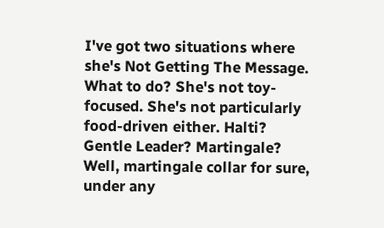I've got two situations where she's Not Getting The Message. What to do? She's not toy-focused. She's not particularly food-driven either. Halti? Gentle Leader? Martingale? Well, martingale collar for sure, under any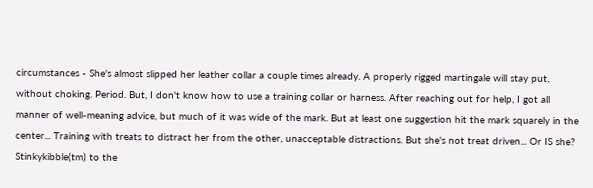circumstances - She's almost slipped her leather collar a couple times already. A properly rigged martingale will stay put, without choking. Period. But, I don't know how to use a training collar or harness. After reaching out for help, I got all manner of well-meaning advice, but much of it was wide of the mark. But at least one suggestion hit the mark squarely in the center... Training with treats to distract her from the other, unacceptable distractions. But she's not treat driven... Or IS she? Stinkykibble(tm) to the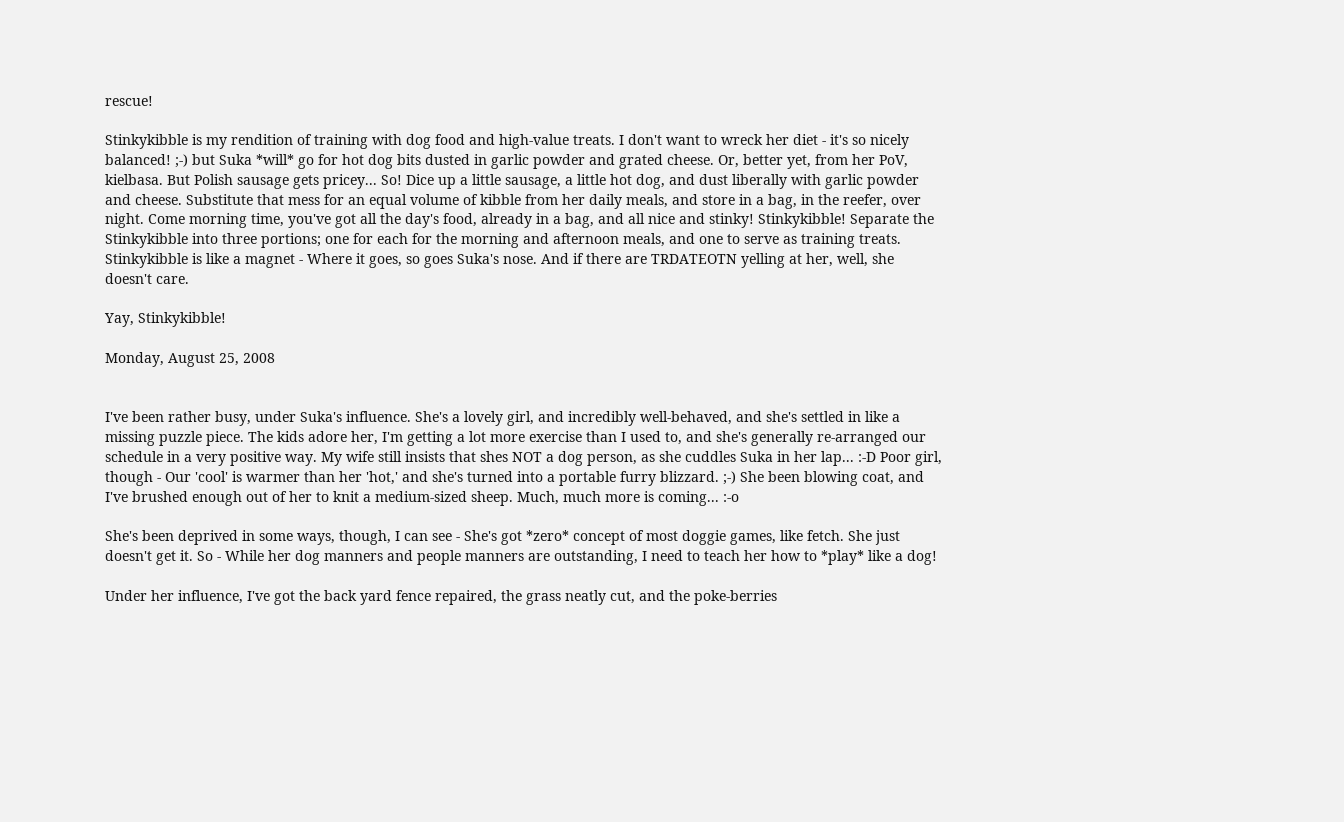rescue!

Stinkykibble is my rendition of training with dog food and high-value treats. I don't want to wreck her diet - it's so nicely balanced! ;-) but Suka *will* go for hot dog bits dusted in garlic powder and grated cheese. Or, better yet, from her PoV, kielbasa. But Polish sausage gets pricey... So! Dice up a little sausage, a little hot dog, and dust liberally with garlic powder and cheese. Substitute that mess for an equal volume of kibble from her daily meals, and store in a bag, in the reefer, over night. Come morning time, you've got all the day's food, already in a bag, and all nice and stinky! Stinkykibble! Separate the Stinkykibble into three portions; one for each for the morning and afternoon meals, and one to serve as training treats. Stinkykibble is like a magnet - Where it goes, so goes Suka's nose. And if there are TRDATEOTN yelling at her, well, she doesn't care.

Yay, Stinkykibble!

Monday, August 25, 2008


I've been rather busy, under Suka's influence. She's a lovely girl, and incredibly well-behaved, and she's settled in like a missing puzzle piece. The kids adore her, I'm getting a lot more exercise than I used to, and she's generally re-arranged our schedule in a very positive way. My wife still insists that shes NOT a dog person, as she cuddles Suka in her lap... :-D Poor girl, though - Our 'cool' is warmer than her 'hot,' and she's turned into a portable furry blizzard. ;-) She been blowing coat, and I've brushed enough out of her to knit a medium-sized sheep. Much, much more is coming... :-o

She's been deprived in some ways, though, I can see - She's got *zero* concept of most doggie games, like fetch. She just doesn't get it. So - While her dog manners and people manners are outstanding, I need to teach her how to *play* like a dog!

Under her influence, I've got the back yard fence repaired, the grass neatly cut, and the poke-berries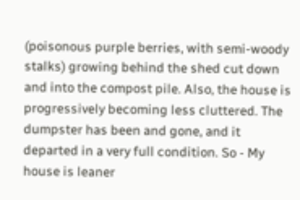(poisonous purple berries, with semi-woody stalks) growing behind the shed cut down and into the compost pile. Also, the house is progressively becoming less cluttered. The dumpster has been and gone, and it departed in a very full condition. So - My house is leaner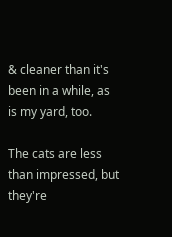& cleaner than it's been in a while, as is my yard, too.

The cats are less than impressed, but they're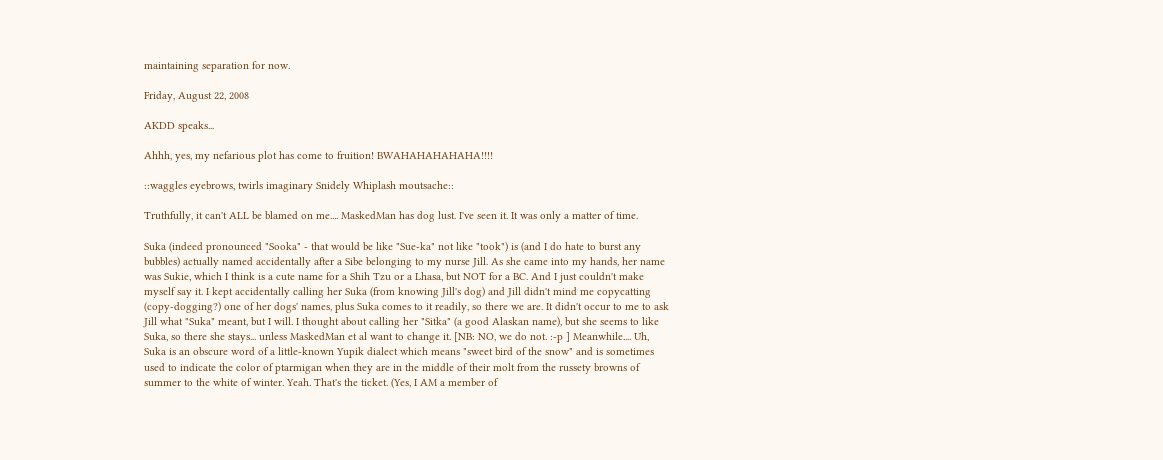maintaining separation for now.

Friday, August 22, 2008

AKDD speaks...

Ahhh, yes, my nefarious plot has come to fruition! BWAHAHAHAHAHA!!!!

::waggles eyebrows, twirls imaginary Snidely Whiplash moutsache::

Truthfully, it can't ALL be blamed on me.... MaskedMan has dog lust. I've seen it. It was only a matter of time.

Suka (indeed pronounced "Sooka" - that would be like "Sue-ka" not like "took") is (and I do hate to burst any bubbles) actually named accidentally after a Sibe belonging to my nurse Jill. As she came into my hands, her name was Sukie, which I think is a cute name for a Shih Tzu or a Lhasa, but NOT for a BC. And I just couldn't make myself say it. I kept accidentally calling her Suka (from knowing Jill's dog) and Jill didn't mind me copycatting (copy-dogging?) one of her dogs' names, plus Suka comes to it readily, so there we are. It didn't occur to me to ask Jill what "Suka" meant, but I will. I thought about calling her "Sitka" (a good Alaskan name), but she seems to like Suka, so there she stays... unless MaskedMan et al want to change it. [NB: NO, we do not. :-p ] Meanwhile.... Uh, Suka is an obscure word of a little-known Yupik dialect which means "sweet bird of the snow" and is sometimes used to indicate the color of ptarmigan when they are in the middle of their molt from the russety browns of summer to the white of winter. Yeah. That's the ticket. (Yes, I AM a member of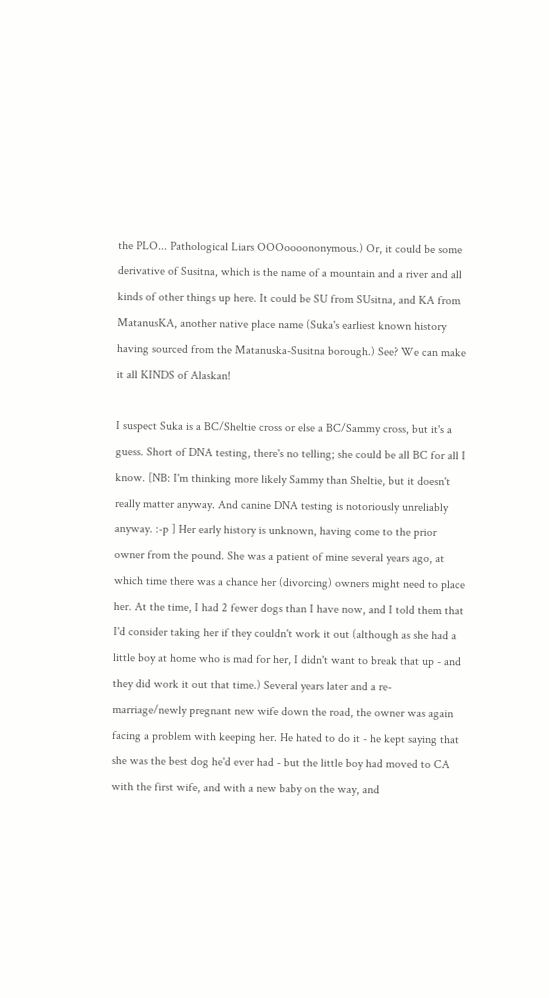the PLO... Pathological Liars OOOoooononymous.) Or, it could be some derivative of Susitna, which is the name of a mountain and a river and all kinds of other things up here. It could be SU from SUsitna, and KA from MatanusKA, another native place name (Suka's earliest known history having sourced from the Matanuska-Susitna borough.) See? We can make it all KINDS of Alaskan!

I suspect Suka is a BC/Sheltie cross or else a BC/Sammy cross, but it's a guess. Short of DNA testing, there's no telling; she could be all BC for all I know. [NB: I'm thinking more likely Sammy than Sheltie, but it doesn't really matter anyway. And canine DNA testing is notoriously unreliably anyway. :-p ] Her early history is unknown, having come to the prior owner from the pound. She was a patient of mine several years ago, at which time there was a chance her (divorcing) owners might need to place her. At the time, I had 2 fewer dogs than I have now, and I told them that I'd consider taking her if they couldn't work it out (although as she had a little boy at home who is mad for her, I didn't want to break that up - and they did work it out that time.) Several years later and a re-marriage/newly pregnant new wife down the road, the owner was again facing a problem with keeping her. He hated to do it - he kept saying that she was the best dog he'd ever had - but the little boy had moved to CA with the first wife, and with a new baby on the way, and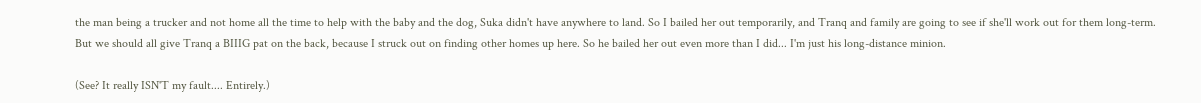the man being a trucker and not home all the time to help with the baby and the dog, Suka didn't have anywhere to land. So I bailed her out temporarily, and Tranq and family are going to see if she'll work out for them long-term. But we should all give Tranq a BIIIG pat on the back, because I struck out on finding other homes up here. So he bailed her out even more than I did... I'm just his long-distance minion.

(See? It really ISN'T my fault.... Entirely.)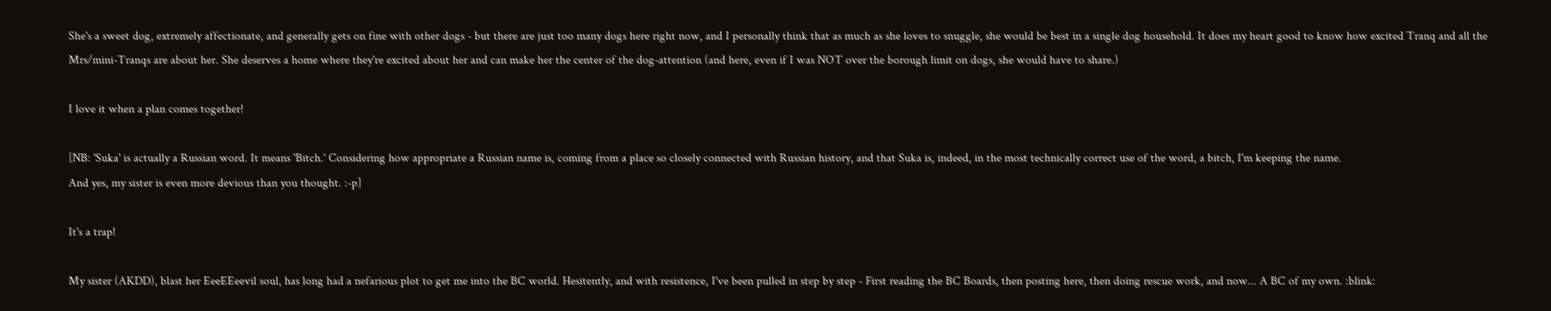She's a sweet dog, extremely affectionate, and generally gets on fine with other dogs - but there are just too many dogs here right now, and I personally think that as much as she loves to snuggle, she would be best in a single dog household. It does my heart good to know how excited Tranq and all the Mrs/mini-Tranqs are about her. She deserves a home where they're excited about her and can make her the center of the dog-attention (and here, even if I was NOT over the borough limit on dogs, she would have to share.)

I love it when a plan comes together!

[NB: 'Suka' is actually a Russian word. It means 'Bitch.' Considering how appropriate a Russian name is, coming from a place so closely connected with Russian history, and that Suka is, indeed, in the most technically correct use of the word, a bitch, I'm keeping the name.
And yes, my sister is even more devious than you thought. :-p]

It's a trap!

My sister (AKDD), blast her EeeEEeevil soul, has long had a nefarious plot to get me into the BC world. Hesitently, and with resistence, I've been pulled in step by step - First reading the BC Boards, then posting here, then doing rescue work, and now... A BC of my own. :blink: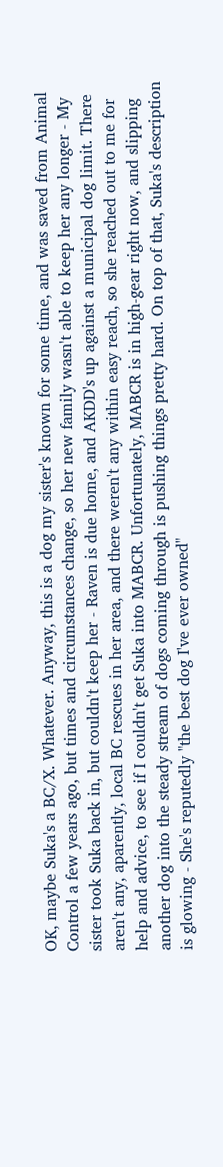OK, maybe Suka's a BC/X. Whatever. Anyway, this is a dog my sister's known for some time, and was saved from Animal Control a few years ago, but times and circumstances change, so her new family wasn't able to keep her any longer - My sister took Suka back in, but couldn't keep her - Raven is due home, and AKDD's up against a municipal dog limit. There aren't any, aparently, local BC rescues in her area, and there weren't any within easy reach, so she reached out to me for help and advice, to see if I couldn't get Suka into MABCR. Unfortunately, MABCR is in high-gear right now, and slipping another dog into the steady stream of dogs coming through is pushing things pretty hard. On top of that, Suka's description is glowing - She's reputedly "the best dog I've ever owned"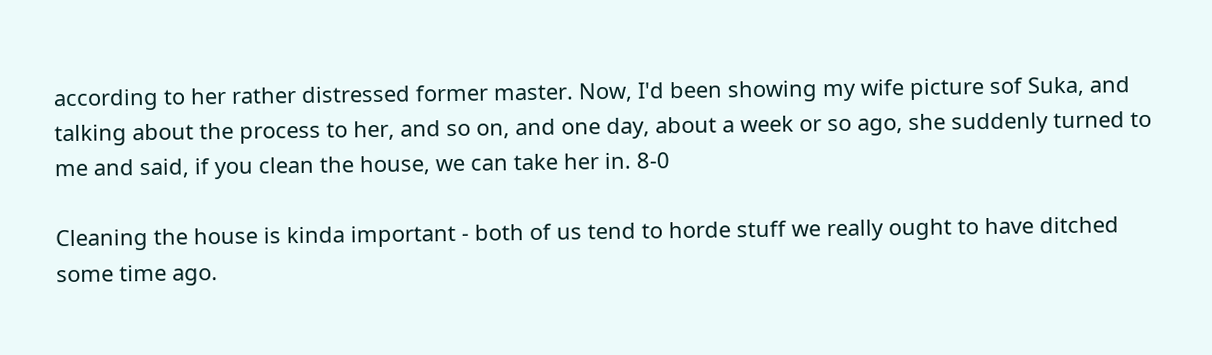according to her rather distressed former master. Now, I'd been showing my wife picture sof Suka, and talking about the process to her, and so on, and one day, about a week or so ago, she suddenly turned to me and said, if you clean the house, we can take her in. 8-0

Cleaning the house is kinda important - both of us tend to horde stuff we really ought to have ditched some time ago.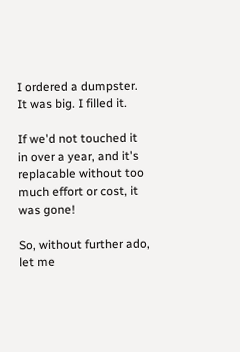I ordered a dumpster. It was big. I filled it.

If we'd not touched it in over a year, and it's replacable without too much effort or cost, it was gone!

So, without further ado, let me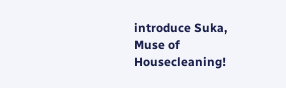introduce Suka, Muse of Housecleaning!